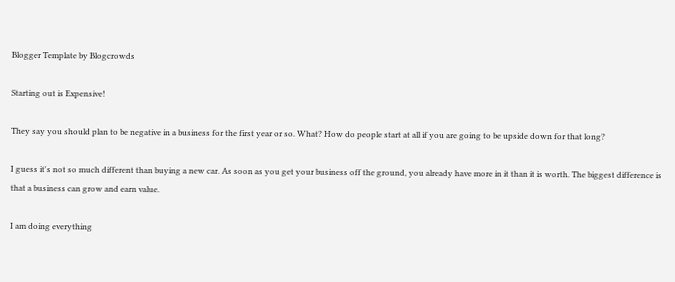Blogger Template by Blogcrowds

Starting out is Expensive!

They say you should plan to be negative in a business for the first year or so. What? How do people start at all if you are going to be upside down for that long?

I guess it's not so much different than buying a new car. As soon as you get your business off the ground, you already have more in it than it is worth. The biggest difference is that a business can grow and earn value.

I am doing everything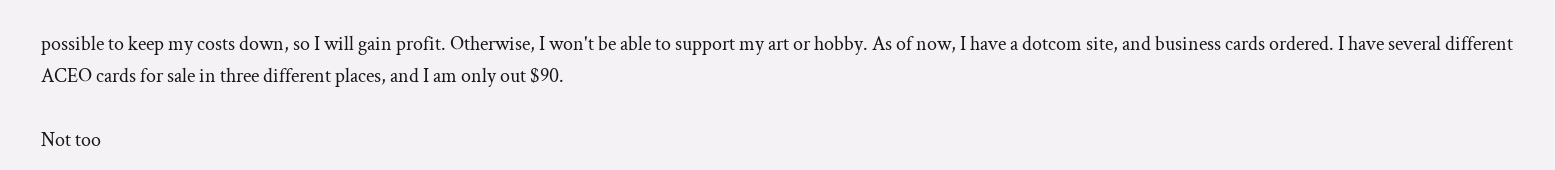possible to keep my costs down, so I will gain profit. Otherwise, I won't be able to support my art or hobby. As of now, I have a dotcom site, and business cards ordered. I have several different ACEO cards for sale in three different places, and I am only out $90.

Not too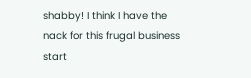shabby! I think I have the nack for this frugal business start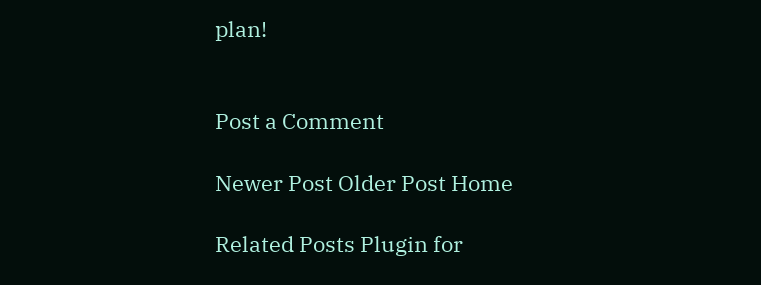plan!


Post a Comment

Newer Post Older Post Home

Related Posts Plugin for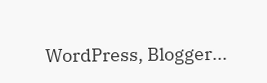WordPress, Blogger...